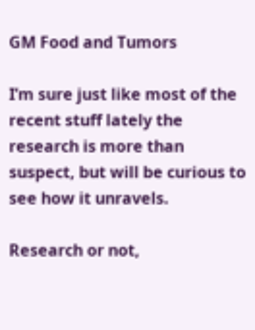GM Food and Tumors

I’m sure just like most of the recent stuff lately the research is more than suspect, but will be curious to see how it unravels.

Research or not,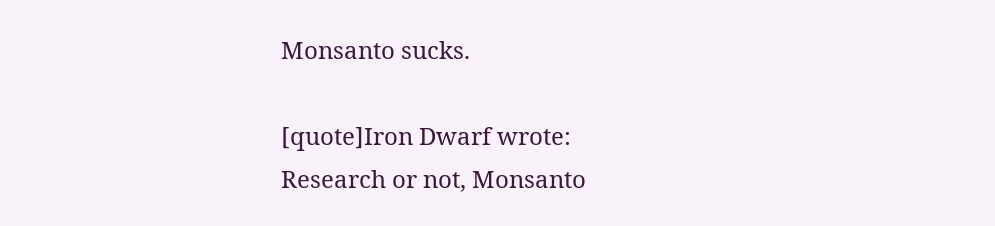Monsanto sucks.

[quote]Iron Dwarf wrote:
Research or not, Monsanto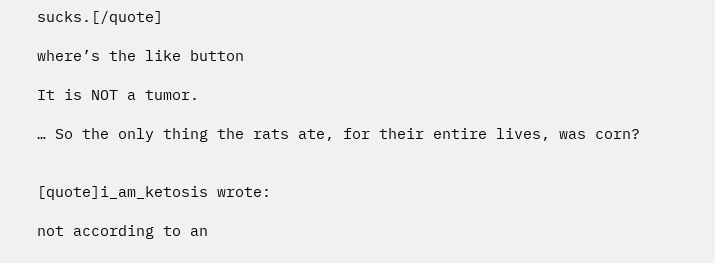sucks.[/quote]

where’s the like button

It is NOT a tumor.

… So the only thing the rats ate, for their entire lives, was corn?


[quote]i_am_ketosis wrote:

not according to an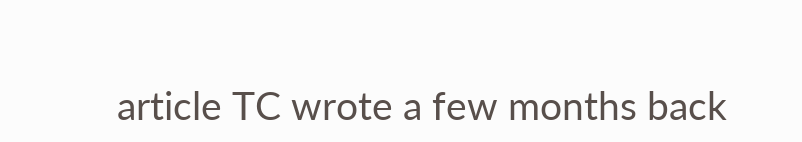article TC wrote a few months back